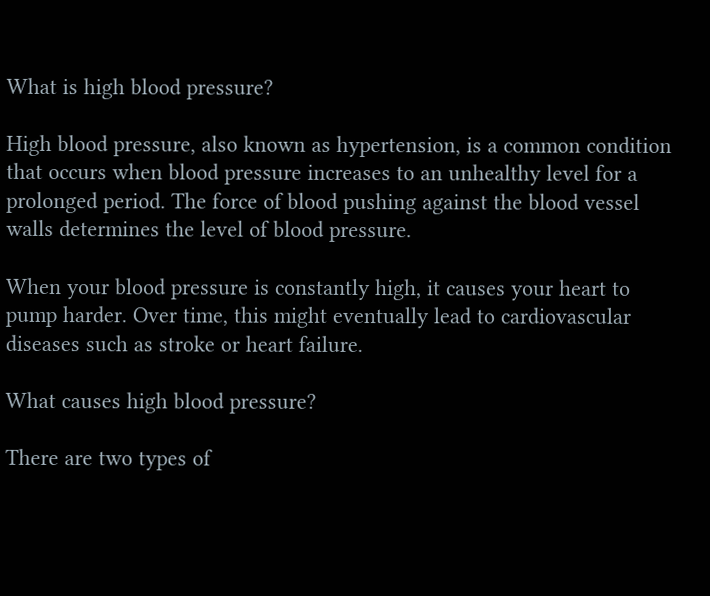What is high blood pressure?

High blood pressure, also known as hypertension, is a common condition that occurs when blood pressure increases to an unhealthy level for a prolonged period. The force of blood pushing against the blood vessel walls determines the level of blood pressure.

When your blood pressure is constantly high, it causes your heart to pump harder. Over time, this might eventually lead to cardiovascular diseases such as stroke or heart failure.

What causes high blood pressure?

There are two types of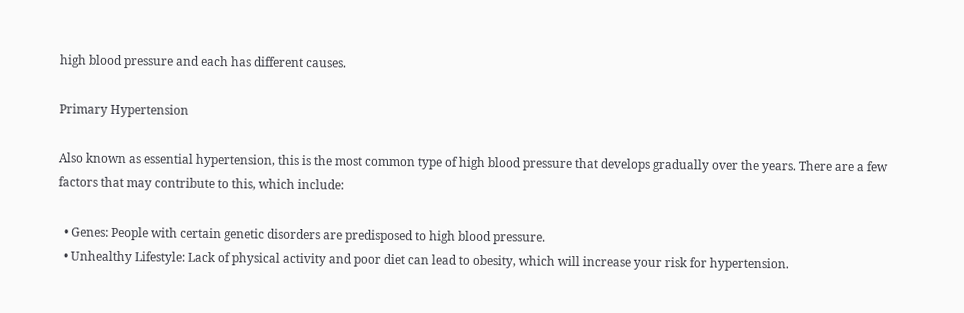high blood pressure and each has different causes.

Primary Hypertension

Also known as essential hypertension, this is the most common type of high blood pressure that develops gradually over the years. There are a few factors that may contribute to this, which include:

  • Genes: People with certain genetic disorders are predisposed to high blood pressure.
  • Unhealthy Lifestyle: Lack of physical activity and poor diet can lead to obesity, which will increase your risk for hypertension.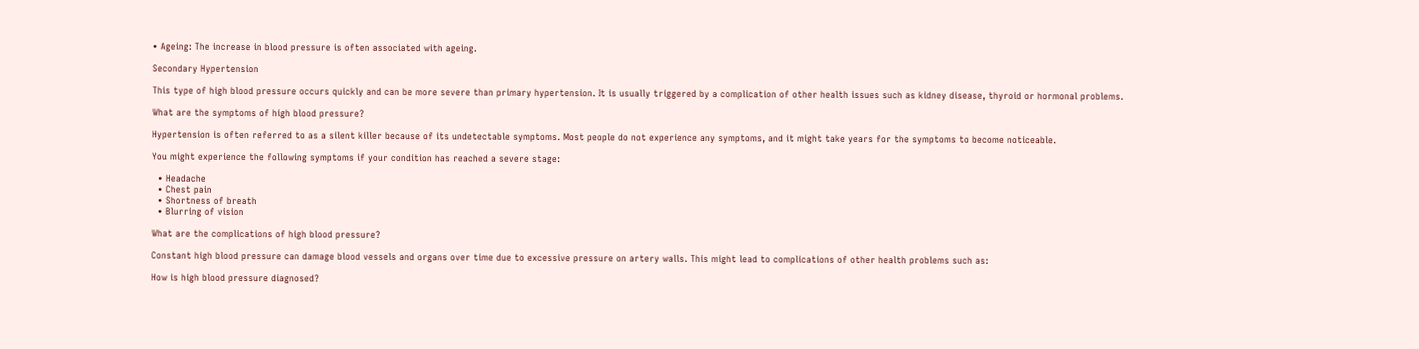• Ageing: The increase in blood pressure is often associated with ageing.

Secondary Hypertension

This type of high blood pressure occurs quickly and can be more severe than primary hypertension. It is usually triggered by a complication of other health issues such as kidney disease, thyroid or hormonal problems.

What are the symptoms of high blood pressure?

Hypertension is often referred to as a silent killer because of its undetectable symptoms. Most people do not experience any symptoms, and it might take years for the symptoms to become noticeable.

You might experience the following symptoms if your condition has reached a severe stage:

  • Headache
  • Chest pain
  • Shortness of breath
  • Blurring of vision

What are the complications of high blood pressure?

Constant high blood pressure can damage blood vessels and organs over time due to excessive pressure on artery walls. This might lead to complications of other health problems such as:

How is high blood pressure diagnosed?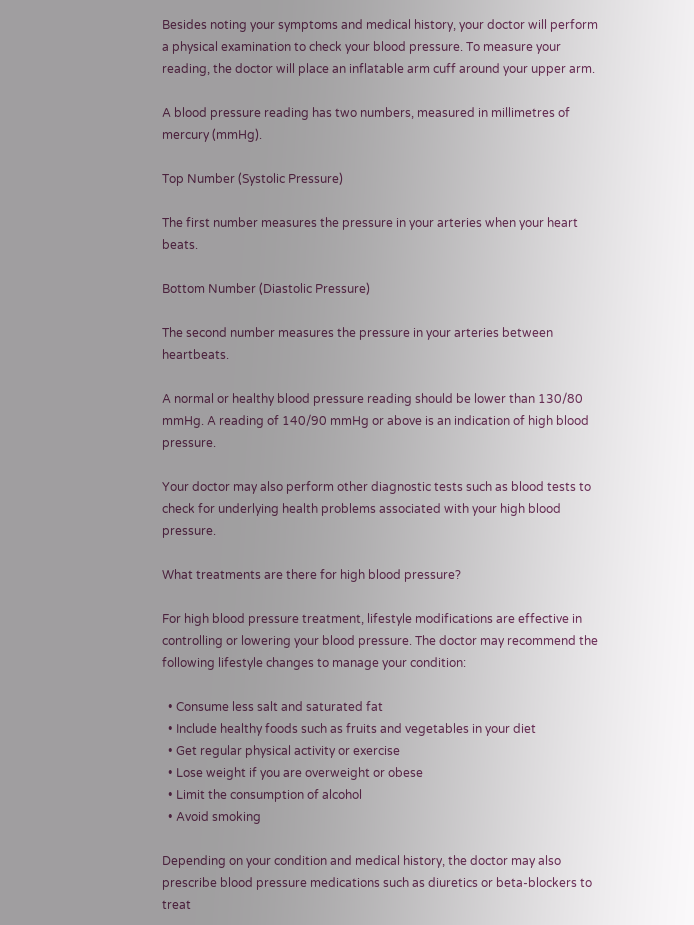Besides noting your symptoms and medical history, your doctor will perform a physical examination to check your blood pressure. To measure your reading, the doctor will place an inflatable arm cuff around your upper arm.

A blood pressure reading has two numbers, measured in millimetres of mercury (mmHg).

Top Number (Systolic Pressure)

The first number measures the pressure in your arteries when your heart beats.

Bottom Number (Diastolic Pressure)

The second number measures the pressure in your arteries between heartbeats.

A normal or healthy blood pressure reading should be lower than 130/80 mmHg. A reading of 140/90 mmHg or above is an indication of high blood pressure.

Your doctor may also perform other diagnostic tests such as blood tests to check for underlying health problems associated with your high blood pressure.

What treatments are there for high blood pressure?

For high blood pressure treatment, lifestyle modifications are effective in controlling or lowering your blood pressure. The doctor may recommend the following lifestyle changes to manage your condition:

  • Consume less salt and saturated fat
  • Include healthy foods such as fruits and vegetables in your diet
  • Get regular physical activity or exercise
  • Lose weight if you are overweight or obese
  • Limit the consumption of alcohol
  • Avoid smoking

Depending on your condition and medical history, the doctor may also prescribe blood pressure medications such as diuretics or beta-blockers to treat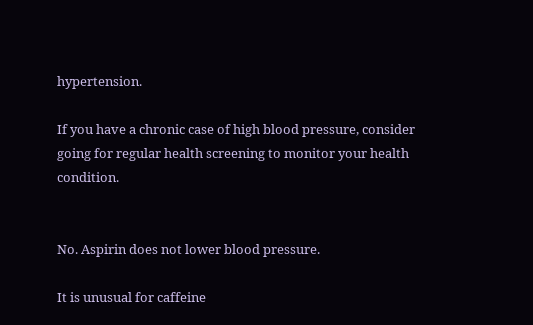hypertension.

If you have a chronic case of high blood pressure, consider going for regular health screening to monitor your health condition.


No. Aspirin does not lower blood pressure.

It is unusual for caffeine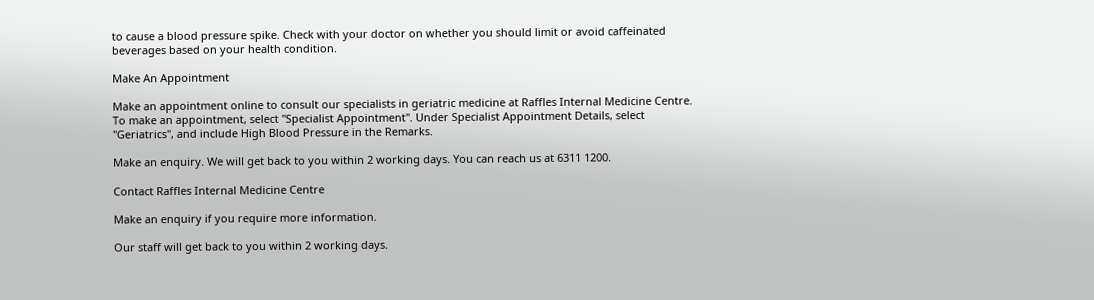to cause a blood pressure spike. Check with your doctor on whether you should limit or avoid caffeinated beverages based on your health condition.

Make An Appointment

Make an appointment online to consult our specialists in geriatric medicine at Raffles Internal Medicine Centre. To make an appointment, select "Specialist Appointment". Under Specialist Appointment Details, select "Geriatrics", and include High Blood Pressure in the Remarks.

Make an enquiry. We will get back to you within 2 working days. You can reach us at 6311 1200.

Contact Raffles Internal Medicine Centre

Make an enquiry if you require more information.

Our staff will get back to you within 2 working days.